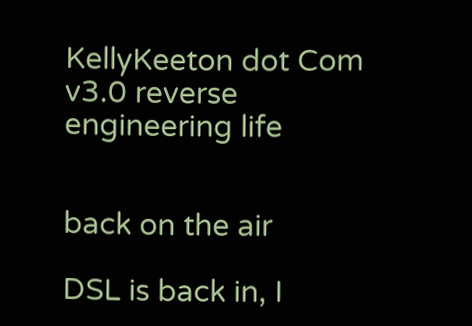KellyKeeton dot Com v3.0 reverse engineering life


back on the air

DSL is back in, I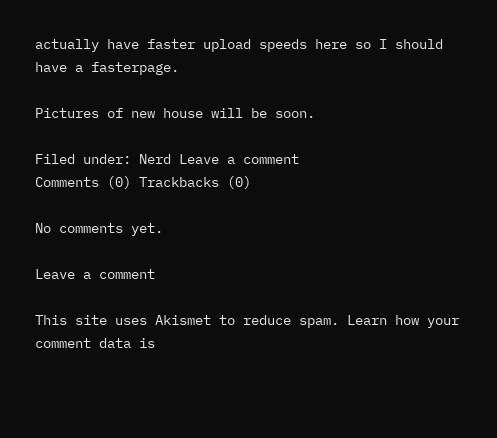actually have faster upload speeds here so I should have a fasterpage.

Pictures of new house will be soon.

Filed under: Nerd Leave a comment
Comments (0) Trackbacks (0)

No comments yet.

Leave a comment

This site uses Akismet to reduce spam. Learn how your comment data is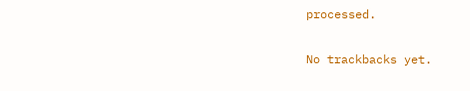processed.

No trackbacks yet.